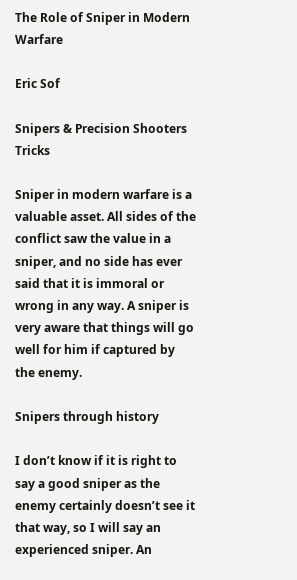The Role of Sniper in Modern Warfare

Eric Sof

Snipers & Precision Shooters Tricks

Sniper in modern warfare is a valuable asset. All sides of the conflict saw the value in a sniper, and no side has ever said that it is immoral or wrong in any way. A sniper is very aware that things will go well for him if captured by the enemy.

Snipers through history

I don’t know if it is right to say a good sniper as the enemy certainly doesn’t see it that way, so I will say an experienced sniper. An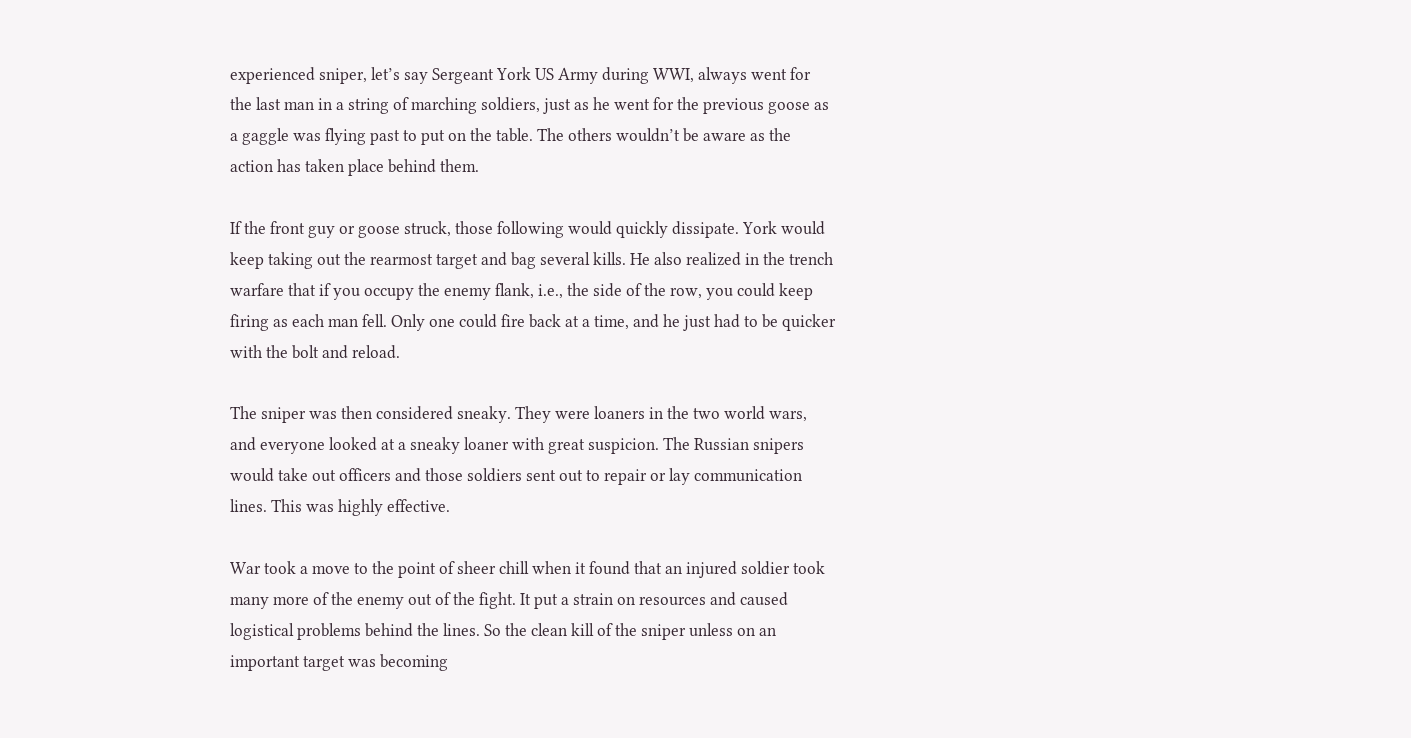experienced sniper, let’s say Sergeant York US Army during WWI, always went for the last man in a string of marching soldiers, just as he went for the previous goose as a gaggle was flying past to put on the table. The others wouldn’t be aware as the action has taken place behind them.

If the front guy or goose struck, those following would quickly dissipate. York would keep taking out the rearmost target and bag several kills. He also realized in the trench warfare that if you occupy the enemy flank, i.e., the side of the row, you could keep firing as each man fell. Only one could fire back at a time, and he just had to be quicker with the bolt and reload.

The sniper was then considered sneaky. They were loaners in the two world wars, and everyone looked at a sneaky loaner with great suspicion. The Russian snipers would take out officers and those soldiers sent out to repair or lay communication lines. This was highly effective.

War took a move to the point of sheer chill when it found that an injured soldier took many more of the enemy out of the fight. It put a strain on resources and caused logistical problems behind the lines. So the clean kill of the sniper unless on an important target was becoming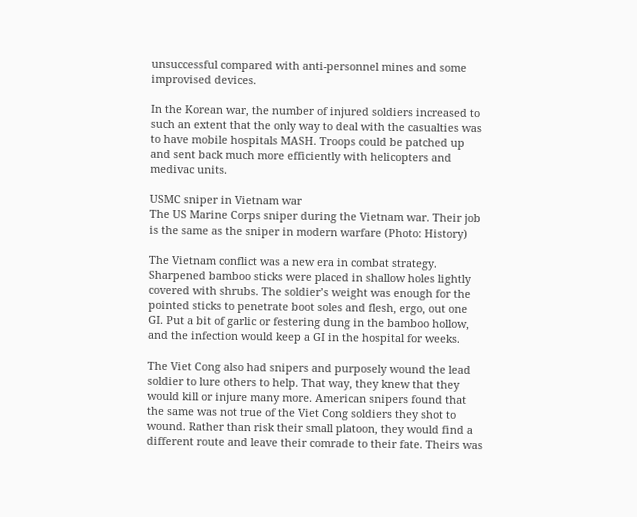unsuccessful compared with anti-personnel mines and some improvised devices.

In the Korean war, the number of injured soldiers increased to such an extent that the only way to deal with the casualties was to have mobile hospitals MASH. Troops could be patched up and sent back much more efficiently with helicopters and medivac units.

USMC sniper in Vietnam war
The US Marine Corps sniper during the Vietnam war. Their job is the same as the sniper in modern warfare (Photo: History)

The Vietnam conflict was a new era in combat strategy. Sharpened bamboo sticks were placed in shallow holes lightly covered with shrubs. The soldier’s weight was enough for the pointed sticks to penetrate boot soles and flesh, ergo, out one GI. Put a bit of garlic or festering dung in the bamboo hollow, and the infection would keep a GI in the hospital for weeks.

The Viet Cong also had snipers and purposely wound the lead soldier to lure others to help. That way, they knew that they would kill or injure many more. American snipers found that the same was not true of the Viet Cong soldiers they shot to wound. Rather than risk their small platoon, they would find a different route and leave their comrade to their fate. Theirs was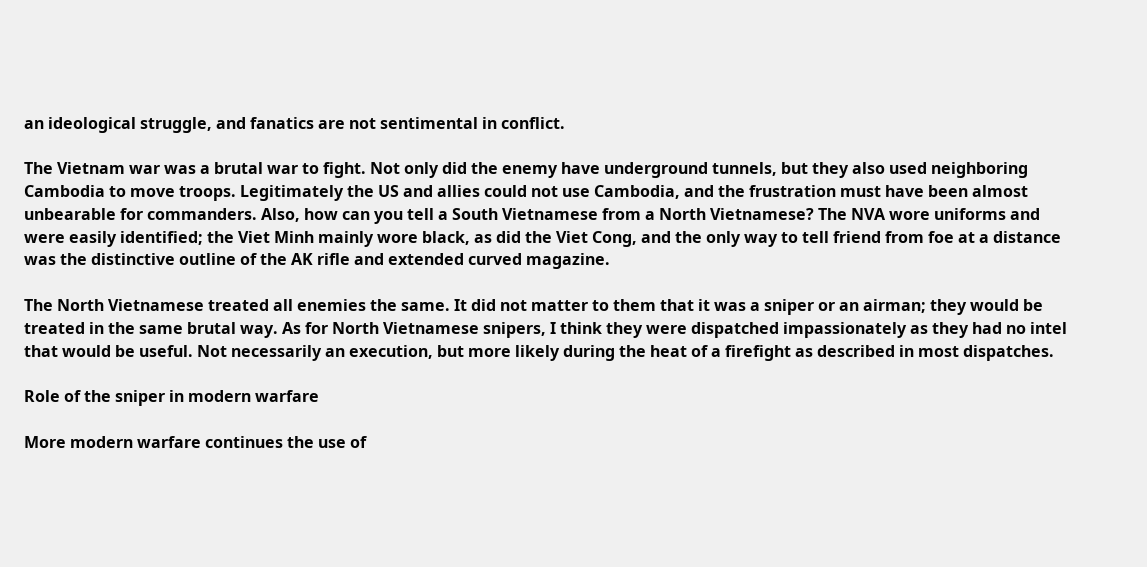an ideological struggle, and fanatics are not sentimental in conflict.

The Vietnam war was a brutal war to fight. Not only did the enemy have underground tunnels, but they also used neighboring Cambodia to move troops. Legitimately the US and allies could not use Cambodia, and the frustration must have been almost unbearable for commanders. Also, how can you tell a South Vietnamese from a North Vietnamese? The NVA wore uniforms and were easily identified; the Viet Minh mainly wore black, as did the Viet Cong, and the only way to tell friend from foe at a distance was the distinctive outline of the AK rifle and extended curved magazine.

The North Vietnamese treated all enemies the same. It did not matter to them that it was a sniper or an airman; they would be treated in the same brutal way. As for North Vietnamese snipers, I think they were dispatched impassionately as they had no intel that would be useful. Not necessarily an execution, but more likely during the heat of a firefight as described in most dispatches.

Role of the sniper in modern warfare

More modern warfare continues the use of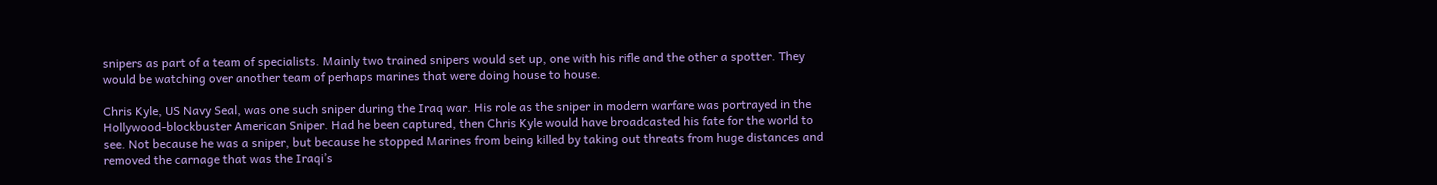snipers as part of a team of specialists. Mainly two trained snipers would set up, one with his rifle and the other a spotter. They would be watching over another team of perhaps marines that were doing house to house.

Chris Kyle, US Navy Seal, was one such sniper during the Iraq war. His role as the sniper in modern warfare was portrayed in the Hollywood-blockbuster American Sniper. Had he been captured, then Chris Kyle would have broadcasted his fate for the world to see. Not because he was a sniper, but because he stopped Marines from being killed by taking out threats from huge distances and removed the carnage that was the Iraqi’s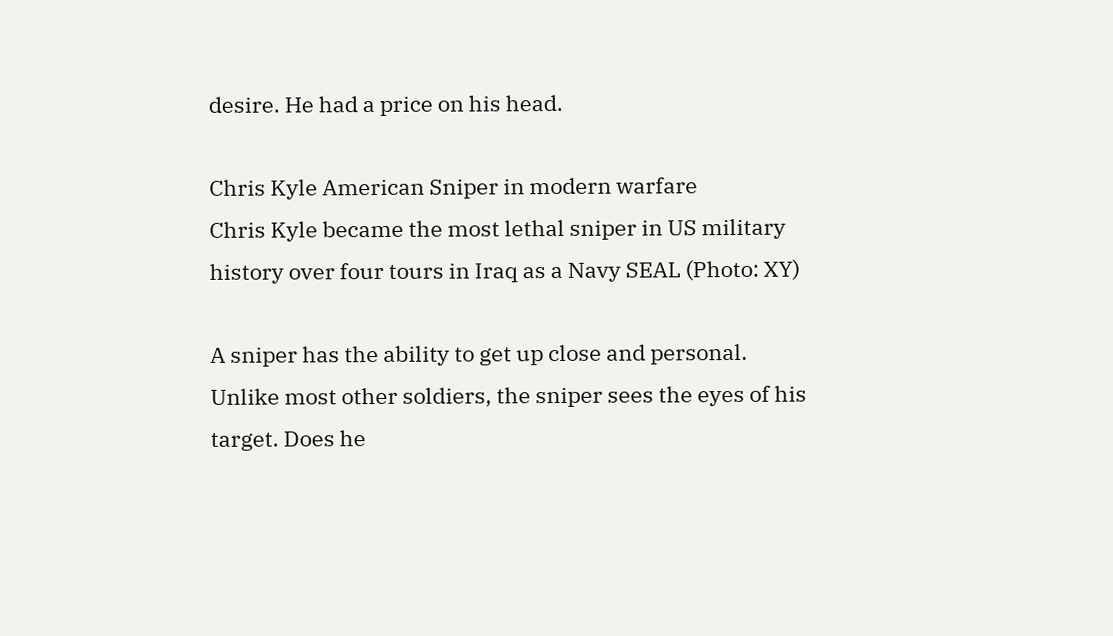desire. He had a price on his head.

Chris Kyle American Sniper in modern warfare
Chris Kyle became the most lethal sniper in US military history over four tours in Iraq as a Navy SEAL (Photo: XY)

A sniper has the ability to get up close and personal. Unlike most other soldiers, the sniper sees the eyes of his target. Does he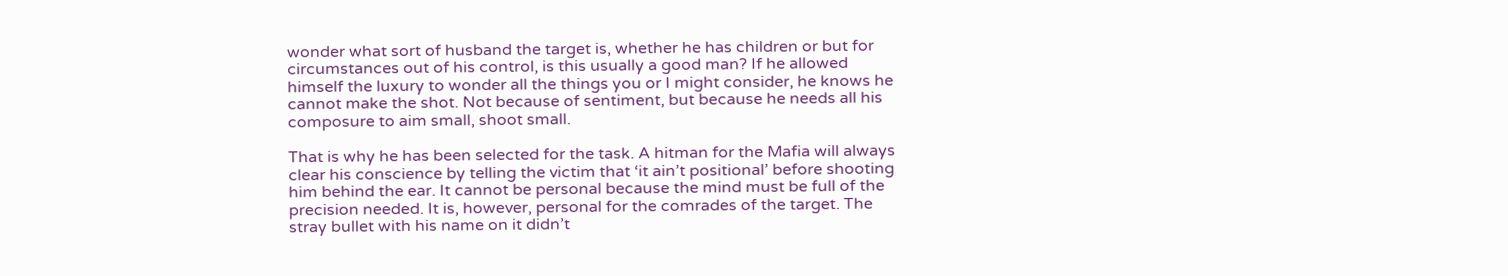wonder what sort of husband the target is, whether he has children or but for circumstances out of his control, is this usually a good man? If he allowed himself the luxury to wonder all the things you or I might consider, he knows he cannot make the shot. Not because of sentiment, but because he needs all his composure to aim small, shoot small.

That is why he has been selected for the task. A hitman for the Mafia will always clear his conscience by telling the victim that ‘it ain’t positional’ before shooting him behind the ear. It cannot be personal because the mind must be full of the precision needed. It is, however, personal for the comrades of the target. The stray bullet with his name on it didn’t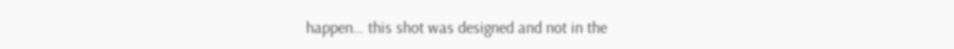happen… this shot was designed and not in the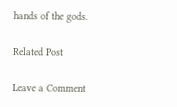hands of the gods.

Related Post

Leave a Comment